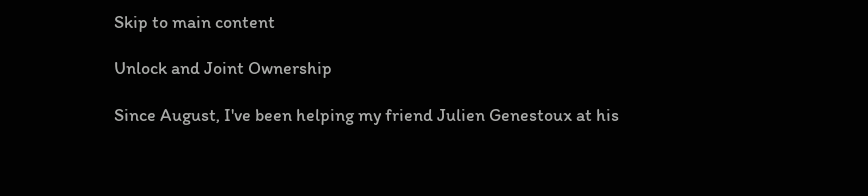Skip to main content

Unlock and Joint Ownership

Since August, I've been helping my friend Julien Genestoux at his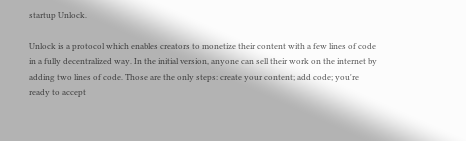startup Unlock.

Unlock is a protocol which enables creators to monetize their content with a few lines of code in a fully decentralized way. In the initial version, anyone can sell their work on the internet by adding two lines of code. Those are the only steps: create your content; add code; you're ready to accept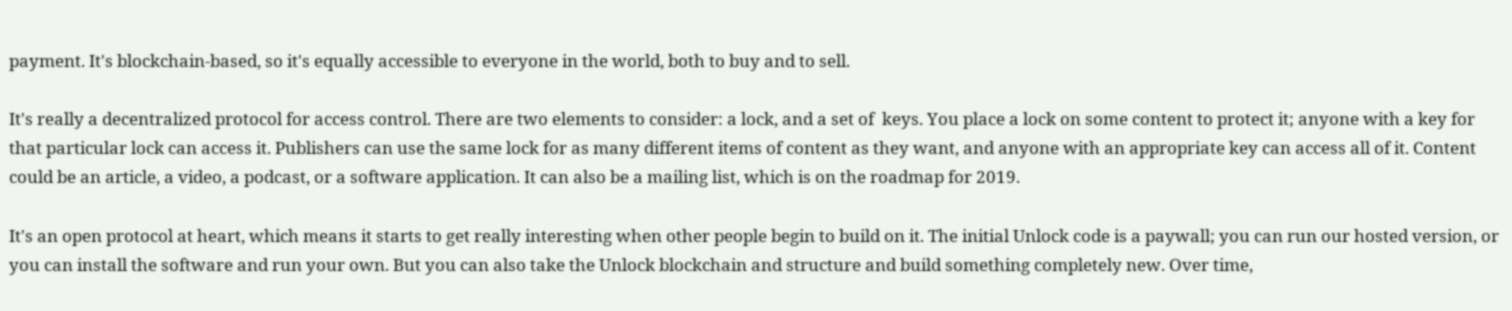payment. It's blockchain-based, so it's equally accessible to everyone in the world, both to buy and to sell.

It's really a decentralized protocol for access control. There are two elements to consider: a lock, and a set of  keys. You place a lock on some content to protect it; anyone with a key for that particular lock can access it. Publishers can use the same lock for as many different items of content as they want, and anyone with an appropriate key can access all of it. Content could be an article, a video, a podcast, or a software application. It can also be a mailing list, which is on the roadmap for 2019.

It's an open protocol at heart, which means it starts to get really interesting when other people begin to build on it. The initial Unlock code is a paywall; you can run our hosted version, or you can install the software and run your own. But you can also take the Unlock blockchain and structure and build something completely new. Over time,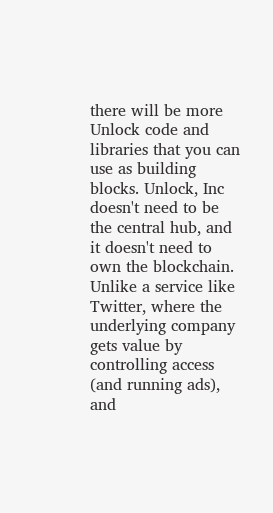there will be more Unlock code and libraries that you can use as building blocks. Unlock, Inc doesn't need to be the central hub, and it doesn't need to own the blockchain. Unlike a service like Twitter, where the underlying company gets value by controlling access (and running ads), and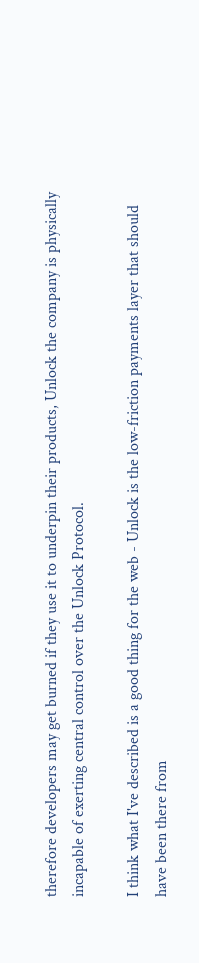therefore developers may get burned if they use it to underpin their products, Unlock the company is physically incapable of exerting central control over the Unlock Protocol.

I think what I've described is a good thing for the web - Unlock is the low-friction payments layer that should have been there from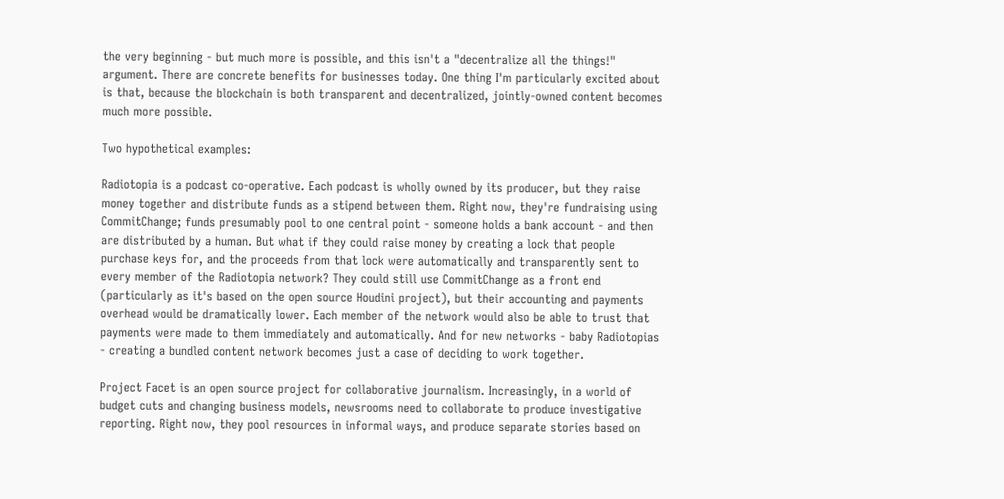the very beginning - but much more is possible, and this isn't a "decentralize all the things!" argument. There are concrete benefits for businesses today. One thing I'm particularly excited about is that, because the blockchain is both transparent and decentralized, jointly-owned content becomes much more possible.

Two hypothetical examples:

Radiotopia is a podcast co-operative. Each podcast is wholly owned by its producer, but they raise money together and distribute funds as a stipend between them. Right now, they're fundraising using CommitChange; funds presumably pool to one central point - someone holds a bank account - and then are distributed by a human. But what if they could raise money by creating a lock that people purchase keys for, and the proceeds from that lock were automatically and transparently sent to every member of the Radiotopia network? They could still use CommitChange as a front end (particularly as it's based on the open source Houdini project), but their accounting and payments overhead would be dramatically lower. Each member of the network would also be able to trust that payments were made to them immediately and automatically. And for new networks - baby Radiotopias - creating a bundled content network becomes just a case of deciding to work together.

Project Facet is an open source project for collaborative journalism. Increasingly, in a world of budget cuts and changing business models, newsrooms need to collaborate to produce investigative reporting. Right now, they pool resources in informal ways, and produce separate stories based on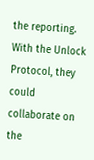the reporting. With the Unlock Protocol, they could collaborate on the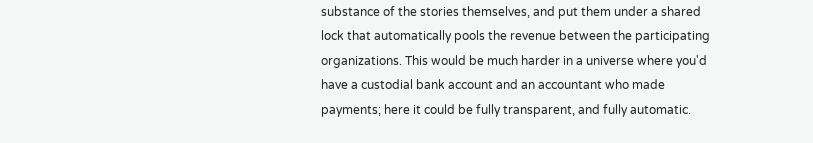substance of the stories themselves, and put them under a shared lock that automatically pools the revenue between the participating organizations. This would be much harder in a universe where you'd have a custodial bank account and an accountant who made payments; here it could be fully transparent, and fully automatic.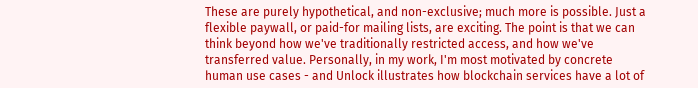These are purely hypothetical, and non-exclusive; much more is possible. Just a flexible paywall, or paid-for mailing lists, are exciting. The point is that we can think beyond how we've traditionally restricted access, and how we've transferred value. Personally, in my work, I'm most motivated by concrete human use cases - and Unlock illustrates how blockchain services have a lot of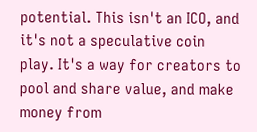potential. This isn't an ICO, and it's not a speculative coin play. It's a way for creators to pool and share value, and make money from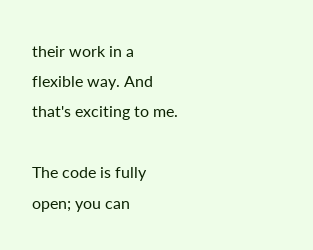their work in a flexible way. And that's exciting to me.

The code is fully open; you can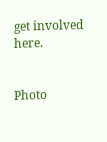get involved here.


Photo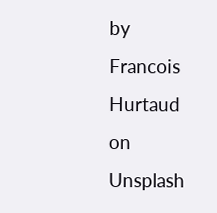by Francois Hurtaud on Unsplash